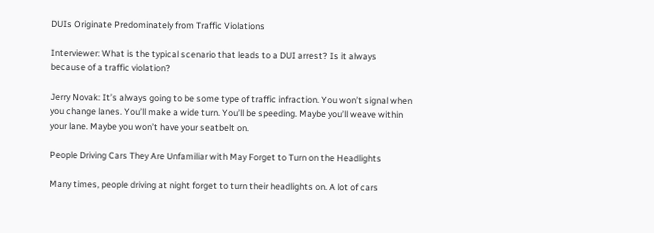DUIs Originate Predominately from Traffic Violations

Interviewer: What is the typical scenario that leads to a DUI arrest? Is it always because of a traffic violation?

Jerry Novak: It’s always going to be some type of traffic infraction. You won’t signal when you change lanes. You’ll make a wide turn. You’ll be speeding. Maybe you’ll weave within your lane. Maybe you won’t have your seatbelt on.

People Driving Cars They Are Unfamiliar with May Forget to Turn on the Headlights

Many times, people driving at night forget to turn their headlights on. A lot of cars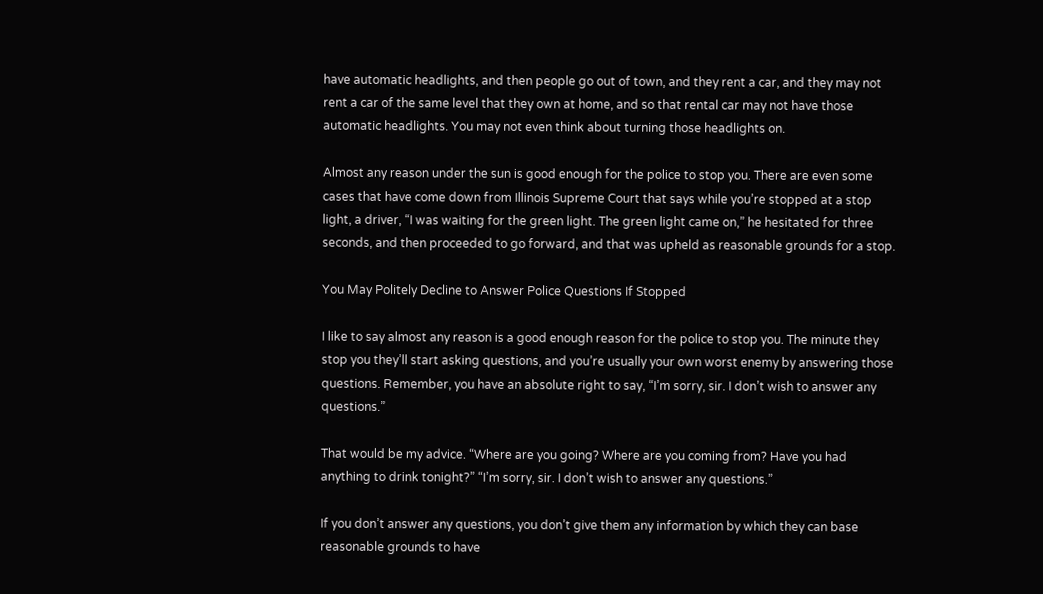have automatic headlights, and then people go out of town, and they rent a car, and they may not rent a car of the same level that they own at home, and so that rental car may not have those automatic headlights. You may not even think about turning those headlights on.

Almost any reason under the sun is good enough for the police to stop you. There are even some cases that have come down from Illinois Supreme Court that says while you’re stopped at a stop light, a driver, “I was waiting for the green light. The green light came on,” he hesitated for three seconds, and then proceeded to go forward, and that was upheld as reasonable grounds for a stop.

You May Politely Decline to Answer Police Questions If Stopped

I like to say almost any reason is a good enough reason for the police to stop you. The minute they stop you they’ll start asking questions, and you’re usually your own worst enemy by answering those questions. Remember, you have an absolute right to say, “I’m sorry, sir. I don’t wish to answer any questions.”

That would be my advice. “Where are you going? Where are you coming from? Have you had anything to drink tonight?” “I’m sorry, sir. I don’t wish to answer any questions.”

If you don’t answer any questions, you don’t give them any information by which they can base reasonable grounds to have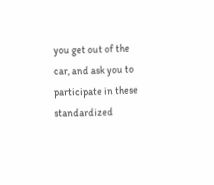you get out of the car, and ask you to participate in these standardized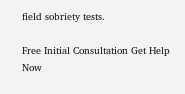field sobriety tests.

Free Initial Consultation Get Help Now